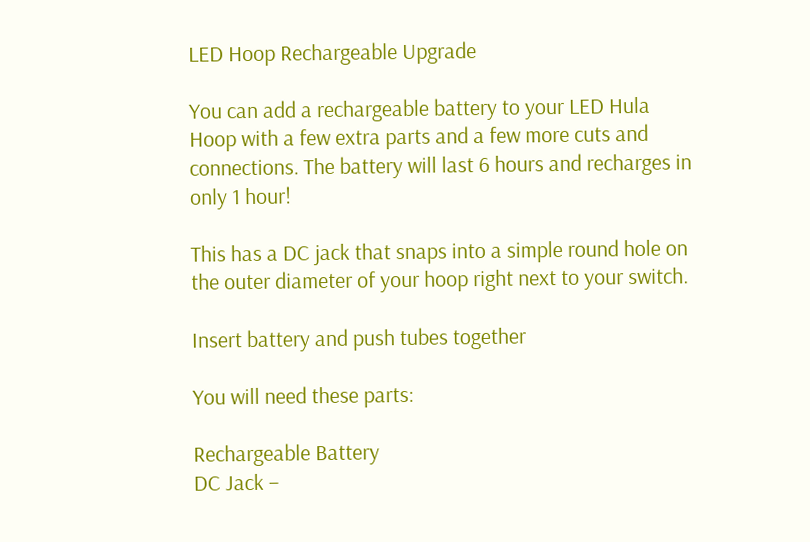LED Hoop Rechargeable Upgrade

You can add a rechargeable battery to your LED Hula Hoop with a few extra parts and a few more cuts and connections. The battery will last 6 hours and recharges in only 1 hour!

This has a DC jack that snaps into a simple round hole on the outer diameter of your hoop right next to your switch.

Insert battery and push tubes together

You will need these parts:

Rechargeable Battery
DC Jack –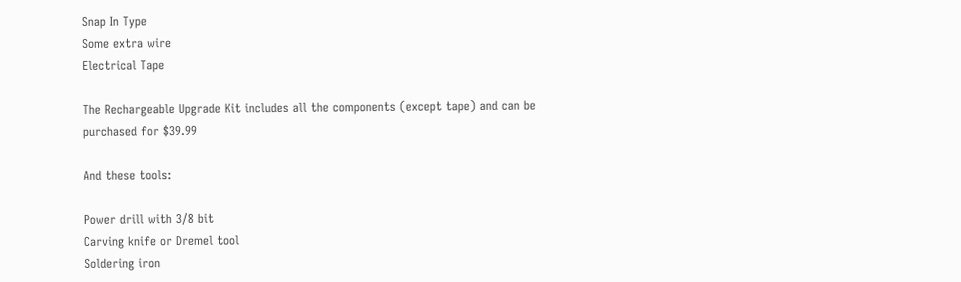Snap In Type
Some extra wire
Electrical Tape

The Rechargeable Upgrade Kit includes all the components (except tape) and can be purchased for $39.99

And these tools:

Power drill with 3/8 bit
Carving knife or Dremel tool
Soldering iron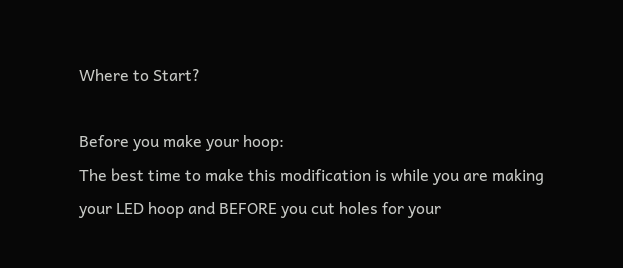Where to Start?

Before you make your hoop:
The best time to make this modification is while you are making your LED hoop and BEFORE you cut holes for your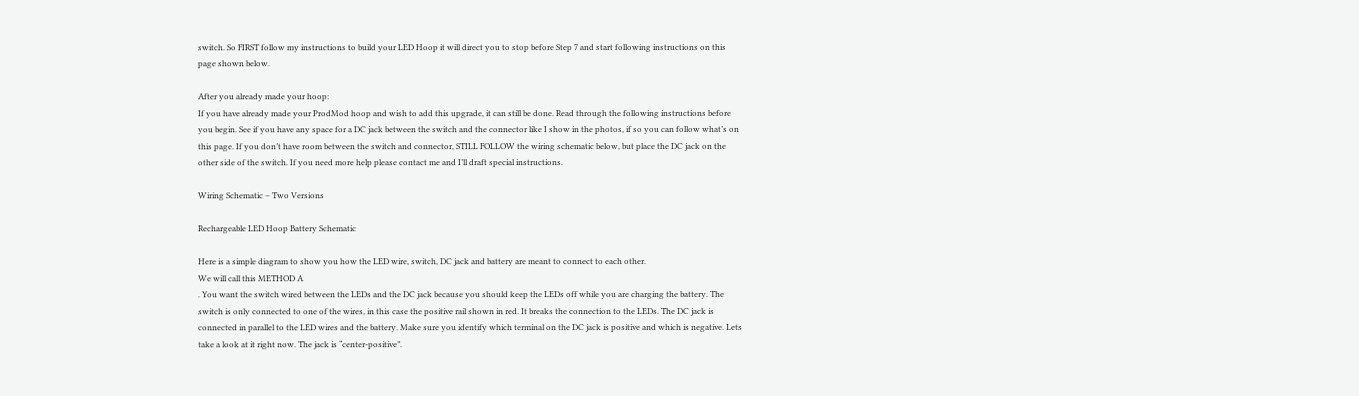switch. So FIRST follow my instructions to build your LED Hoop it will direct you to stop before Step 7 and start following instructions on this page shown below.

After you already made your hoop:
If you have already made your ProdMod hoop and wish to add this upgrade, it can still be done. Read through the following instructions before you begin. See if you have any space for a DC jack between the switch and the connector like I show in the photos, if so you can follow what’s on this page. If you don’t have room between the switch and connector, STILL FOLLOW the wiring schematic below, but place the DC jack on the other side of the switch. If you need more help please contact me and I’ll draft special instructions.

Wiring Schematic – Two Versions

Rechargeable LED Hoop Battery Schematic

Here is a simple diagram to show you how the LED wire, switch, DC jack and battery are meant to connect to each other.
We will call this METHOD A
. You want the switch wired between the LEDs and the DC jack because you should keep the LEDs off while you are charging the battery. The switch is only connected to one of the wires, in this case the positive rail shown in red. It breaks the connection to the LEDs. The DC jack is connected in parallel to the LED wires and the battery. Make sure you identify which terminal on the DC jack is positive and which is negative. Lets take a look at it right now. The jack is “center-positive”.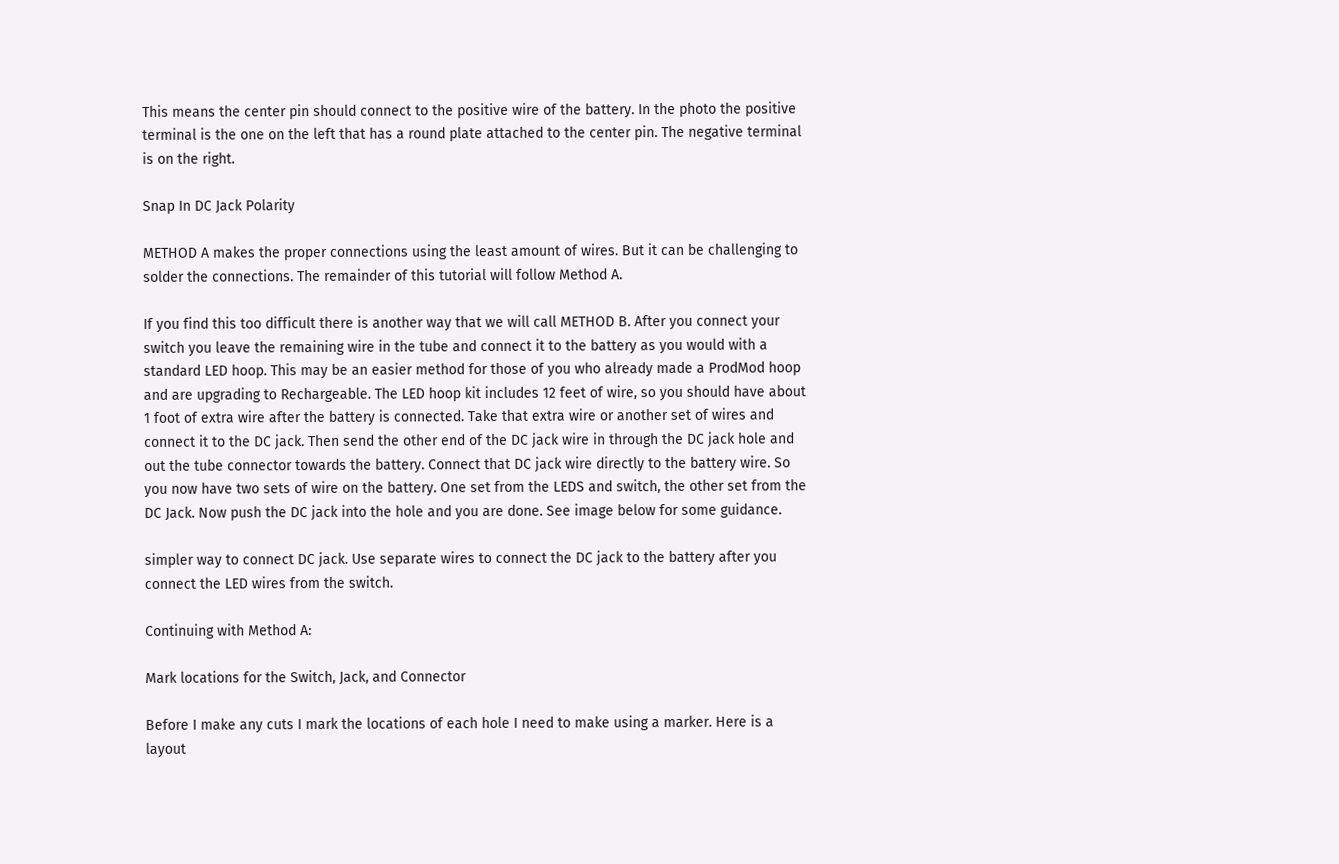This means the center pin should connect to the positive wire of the battery. In the photo the positive terminal is the one on the left that has a round plate attached to the center pin. The negative terminal is on the right.

Snap In DC Jack Polarity

METHOD A makes the proper connections using the least amount of wires. But it can be challenging to solder the connections. The remainder of this tutorial will follow Method A.

If you find this too difficult there is another way that we will call METHOD B. After you connect your switch you leave the remaining wire in the tube and connect it to the battery as you would with a standard LED hoop. This may be an easier method for those of you who already made a ProdMod hoop and are upgrading to Rechargeable. The LED hoop kit includes 12 feet of wire, so you should have about 1 foot of extra wire after the battery is connected. Take that extra wire or another set of wires and connect it to the DC jack. Then send the other end of the DC jack wire in through the DC jack hole and out the tube connector towards the battery. Connect that DC jack wire directly to the battery wire. So you now have two sets of wire on the battery. One set from the LEDS and switch, the other set from the DC Jack. Now push the DC jack into the hole and you are done. See image below for some guidance.

simpler way to connect DC jack. Use separate wires to connect the DC jack to the battery after you connect the LED wires from the switch.

Continuing with Method A:

Mark locations for the Switch, Jack, and Connector

Before I make any cuts I mark the locations of each hole I need to make using a marker. Here is a layout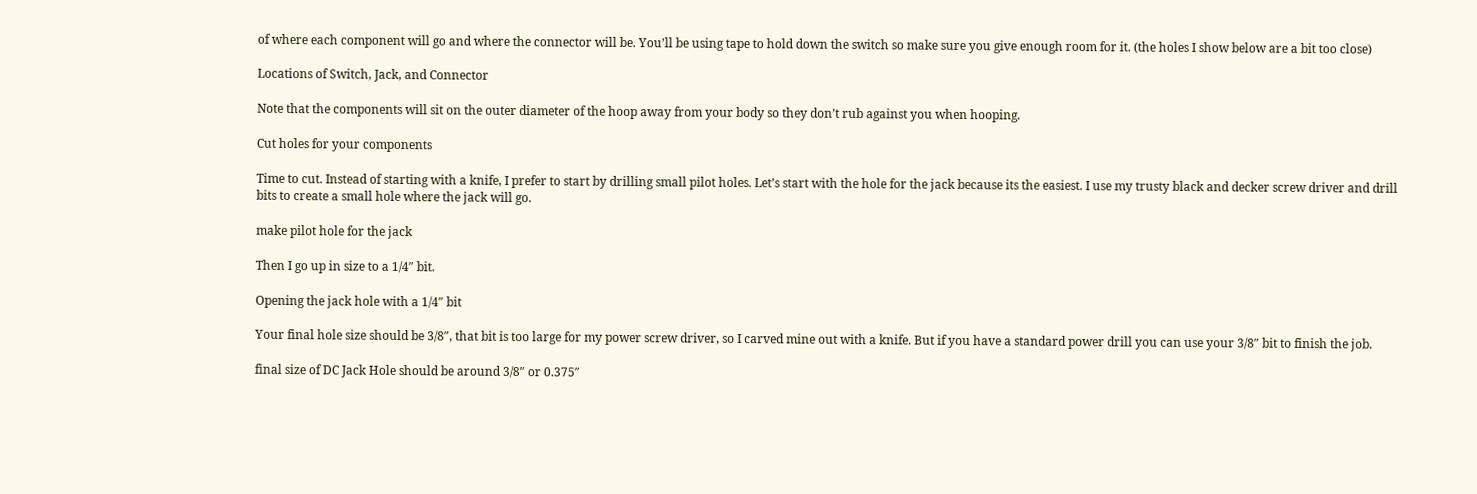of where each component will go and where the connector will be. You’ll be using tape to hold down the switch so make sure you give enough room for it. (the holes I show below are a bit too close)

Locations of Switch, Jack, and Connector

Note that the components will sit on the outer diameter of the hoop away from your body so they don’t rub against you when hooping.

Cut holes for your components

Time to cut. Instead of starting with a knife, I prefer to start by drilling small pilot holes. Let’s start with the hole for the jack because its the easiest. I use my trusty black and decker screw driver and drill bits to create a small hole where the jack will go.

make pilot hole for the jack

Then I go up in size to a 1/4″ bit.

Opening the jack hole with a 1/4″ bit

Your final hole size should be 3/8″, that bit is too large for my power screw driver, so I carved mine out with a knife. But if you have a standard power drill you can use your 3/8″ bit to finish the job.

final size of DC Jack Hole should be around 3/8″ or 0.375″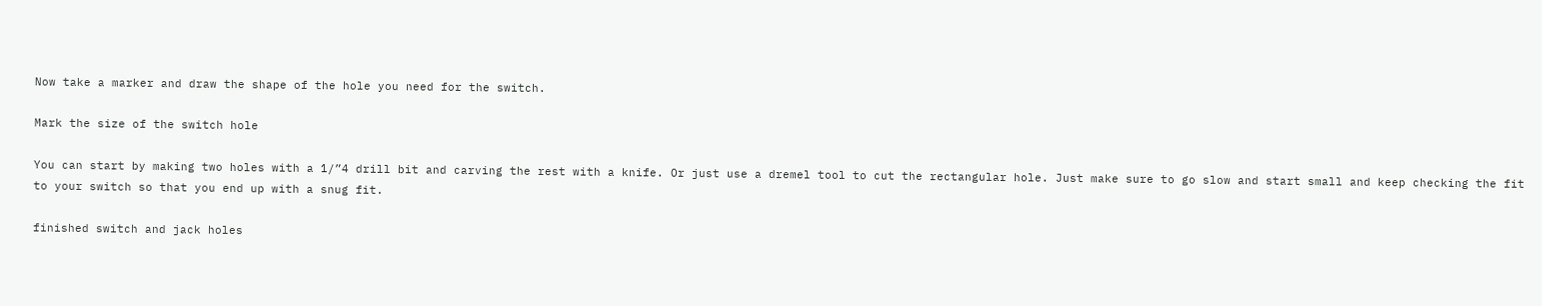Now take a marker and draw the shape of the hole you need for the switch.

Mark the size of the switch hole

You can start by making two holes with a 1/”4 drill bit and carving the rest with a knife. Or just use a dremel tool to cut the rectangular hole. Just make sure to go slow and start small and keep checking the fit to your switch so that you end up with a snug fit.

finished switch and jack holes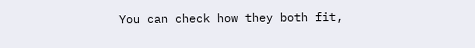You can check how they both fit,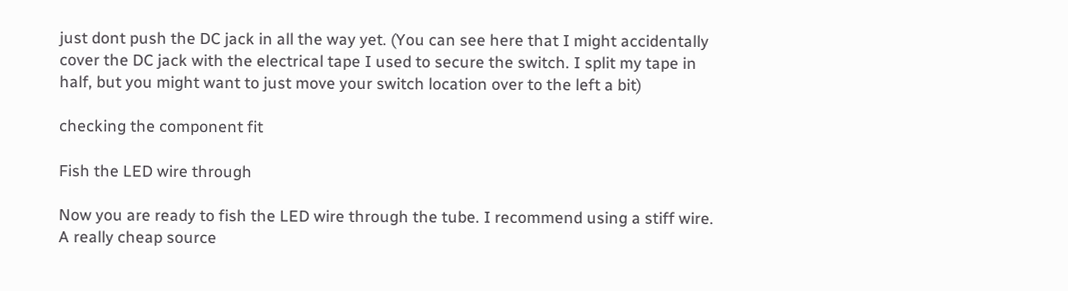just dont push the DC jack in all the way yet. (You can see here that I might accidentally cover the DC jack with the electrical tape I used to secure the switch. I split my tape in half, but you might want to just move your switch location over to the left a bit)

checking the component fit

Fish the LED wire through

Now you are ready to fish the LED wire through the tube. I recommend using a stiff wire. A really cheap source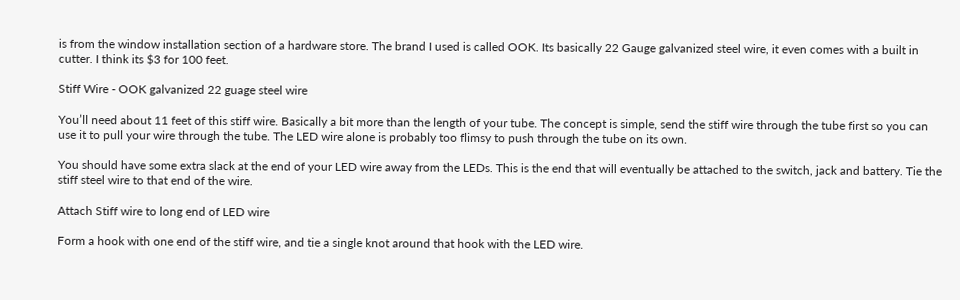is from the window installation section of a hardware store. The brand I used is called OOK. Its basically 22 Gauge galvanized steel wire, it even comes with a built in cutter. I think its $3 for 100 feet.

Stiff Wire - OOK galvanized 22 guage steel wire

You’ll need about 11 feet of this stiff wire. Basically a bit more than the length of your tube. The concept is simple, send the stiff wire through the tube first so you can use it to pull your wire through the tube. The LED wire alone is probably too flimsy to push through the tube on its own.

You should have some extra slack at the end of your LED wire away from the LEDs. This is the end that will eventually be attached to the switch, jack and battery. Tie the stiff steel wire to that end of the wire.

Attach Stiff wire to long end of LED wire

Form a hook with one end of the stiff wire, and tie a single knot around that hook with the LED wire.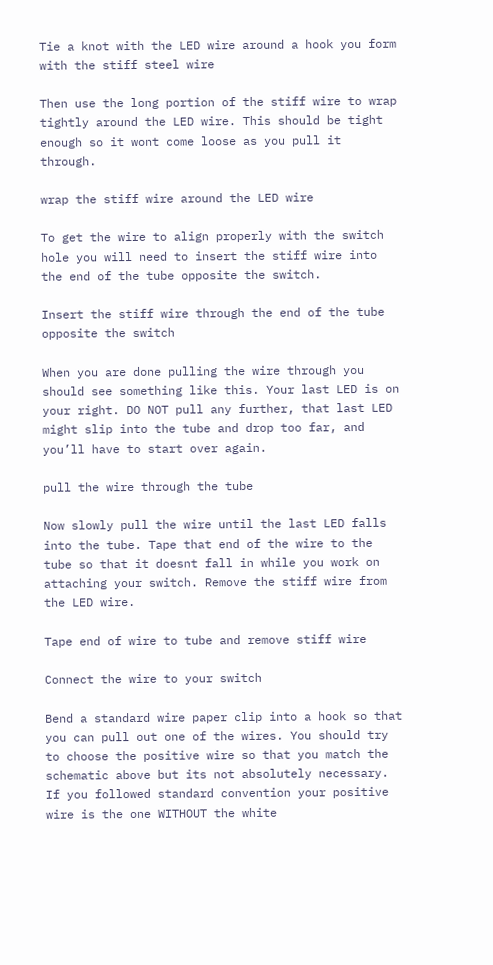Tie a knot with the LED wire around a hook you form with the stiff steel wire

Then use the long portion of the stiff wire to wrap tightly around the LED wire. This should be tight enough so it wont come loose as you pull it through.

wrap the stiff wire around the LED wire

To get the wire to align properly with the switch hole you will need to insert the stiff wire into the end of the tube opposite the switch.

Insert the stiff wire through the end of the tube opposite the switch

When you are done pulling the wire through you should see something like this. Your last LED is on your right. DO NOT pull any further, that last LED might slip into the tube and drop too far, and you’ll have to start over again.

pull the wire through the tube

Now slowly pull the wire until the last LED falls into the tube. Tape that end of the wire to the tube so that it doesnt fall in while you work on attaching your switch. Remove the stiff wire from the LED wire.

Tape end of wire to tube and remove stiff wire

Connect the wire to your switch

Bend a standard wire paper clip into a hook so that you can pull out one of the wires. You should try to choose the positive wire so that you match the schematic above but its not absolutely necessary. If you followed standard convention your positive wire is the one WITHOUT the white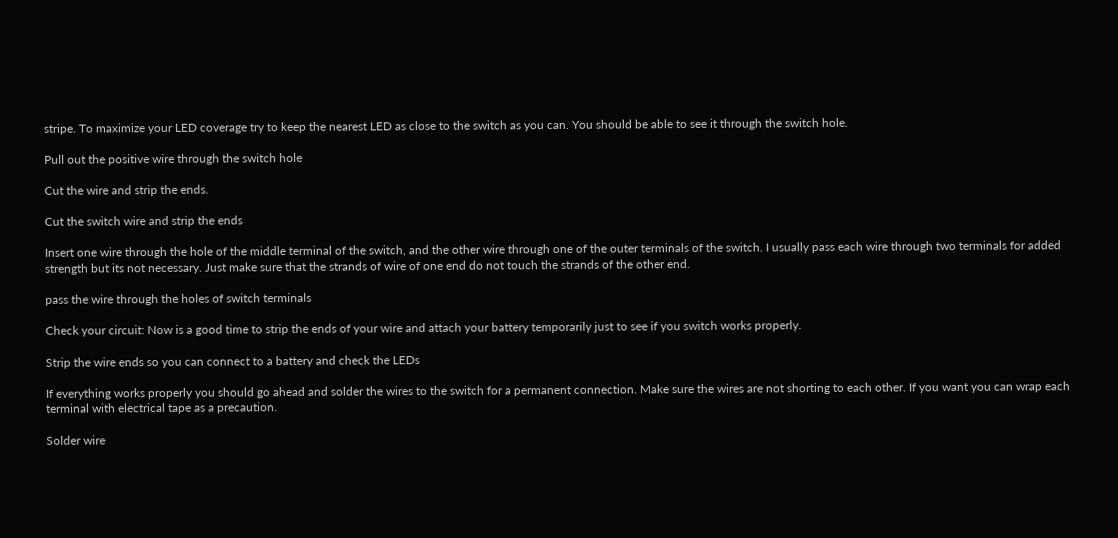stripe. To maximize your LED coverage try to keep the nearest LED as close to the switch as you can. You should be able to see it through the switch hole.

Pull out the positive wire through the switch hole

Cut the wire and strip the ends.

Cut the switch wire and strip the ends

Insert one wire through the hole of the middle terminal of the switch, and the other wire through one of the outer terminals of the switch. I usually pass each wire through two terminals for added strength but its not necessary. Just make sure that the strands of wire of one end do not touch the strands of the other end.

pass the wire through the holes of switch terminals

Check your circuit: Now is a good time to strip the ends of your wire and attach your battery temporarily just to see if you switch works properly.

Strip the wire ends so you can connect to a battery and check the LEDs

If everything works properly you should go ahead and solder the wires to the switch for a permanent connection. Make sure the wires are not shorting to each other. If you want you can wrap each terminal with electrical tape as a precaution.

Solder wire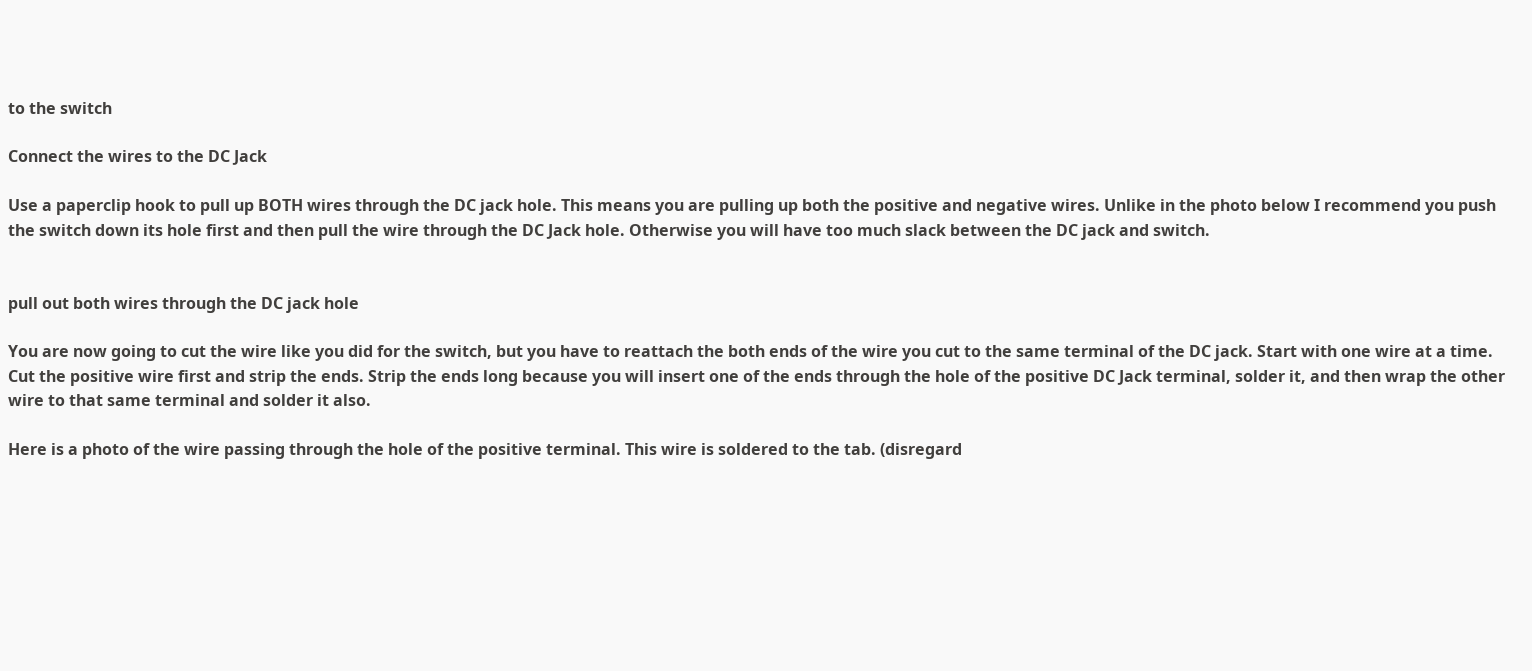to the switch

Connect the wires to the DC Jack

Use a paperclip hook to pull up BOTH wires through the DC jack hole. This means you are pulling up both the positive and negative wires. Unlike in the photo below I recommend you push the switch down its hole first and then pull the wire through the DC Jack hole. Otherwise you will have too much slack between the DC jack and switch.


pull out both wires through the DC jack hole

You are now going to cut the wire like you did for the switch, but you have to reattach the both ends of the wire you cut to the same terminal of the DC jack. Start with one wire at a time. Cut the positive wire first and strip the ends. Strip the ends long because you will insert one of the ends through the hole of the positive DC Jack terminal, solder it, and then wrap the other wire to that same terminal and solder it also.

Here is a photo of the wire passing through the hole of the positive terminal. This wire is soldered to the tab. (disregard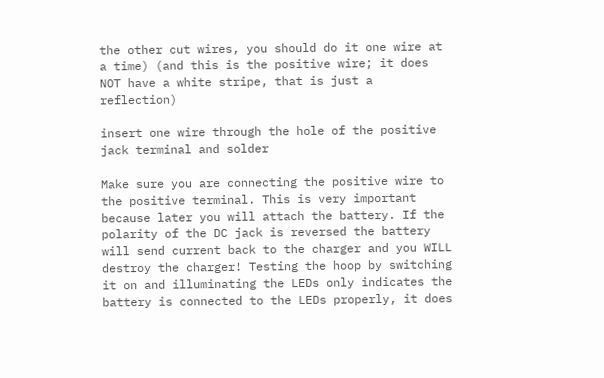the other cut wires, you should do it one wire at a time) (and this is the positive wire; it does NOT have a white stripe, that is just a reflection)

insert one wire through the hole of the positive jack terminal and solder

Make sure you are connecting the positive wire to the positive terminal. This is very important because later you will attach the battery. If the polarity of the DC jack is reversed the battery will send current back to the charger and you WILL destroy the charger! Testing the hoop by switching it on and illuminating the LEDs only indicates the battery is connected to the LEDs properly, it does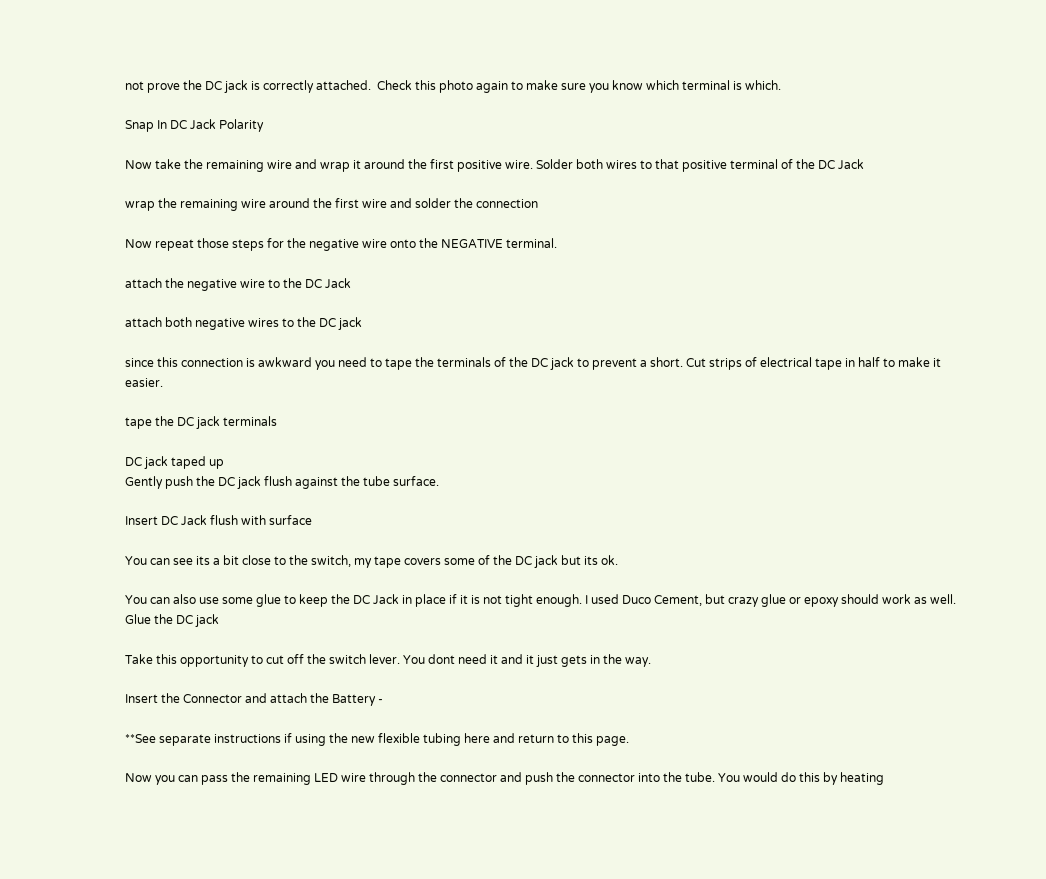not prove the DC jack is correctly attached.  Check this photo again to make sure you know which terminal is which.

Snap In DC Jack Polarity

Now take the remaining wire and wrap it around the first positive wire. Solder both wires to that positive terminal of the DC Jack

wrap the remaining wire around the first wire and solder the connection

Now repeat those steps for the negative wire onto the NEGATIVE terminal.

attach the negative wire to the DC Jack

attach both negative wires to the DC jack

since this connection is awkward you need to tape the terminals of the DC jack to prevent a short. Cut strips of electrical tape in half to make it easier.

tape the DC jack terminals

DC jack taped up
Gently push the DC jack flush against the tube surface.

Insert DC Jack flush with surface

You can see its a bit close to the switch, my tape covers some of the DC jack but its ok.

You can also use some glue to keep the DC Jack in place if it is not tight enough. I used Duco Cement, but crazy glue or epoxy should work as well.
Glue the DC jack

Take this opportunity to cut off the switch lever. You dont need it and it just gets in the way.

Insert the Connector and attach the Battery -

**See separate instructions if using the new flexible tubing here and return to this page.

Now you can pass the remaining LED wire through the connector and push the connector into the tube. You would do this by heating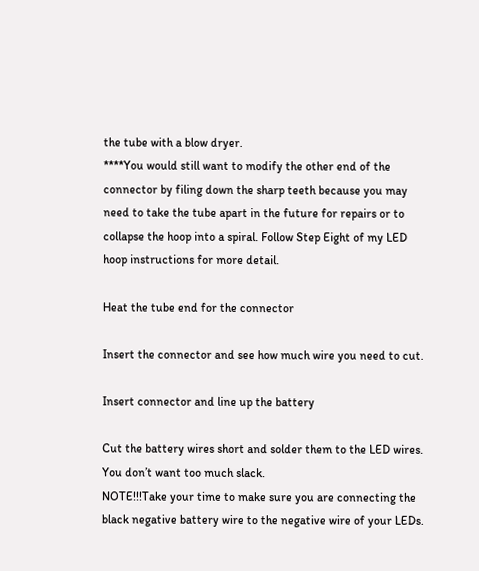the tube with a blow dryer.
****You would still want to modify the other end of the connector by filing down the sharp teeth because you may need to take the tube apart in the future for repairs or to collapse the hoop into a spiral. Follow Step Eight of my LED hoop instructions for more detail.

Heat the tube end for the connector

Insert the connector and see how much wire you need to cut.

Insert connector and line up the battery

Cut the battery wires short and solder them to the LED wires. You don’t want too much slack.
NOTE!!!Take your time to make sure you are connecting the black negative battery wire to the negative wire of your LEDs.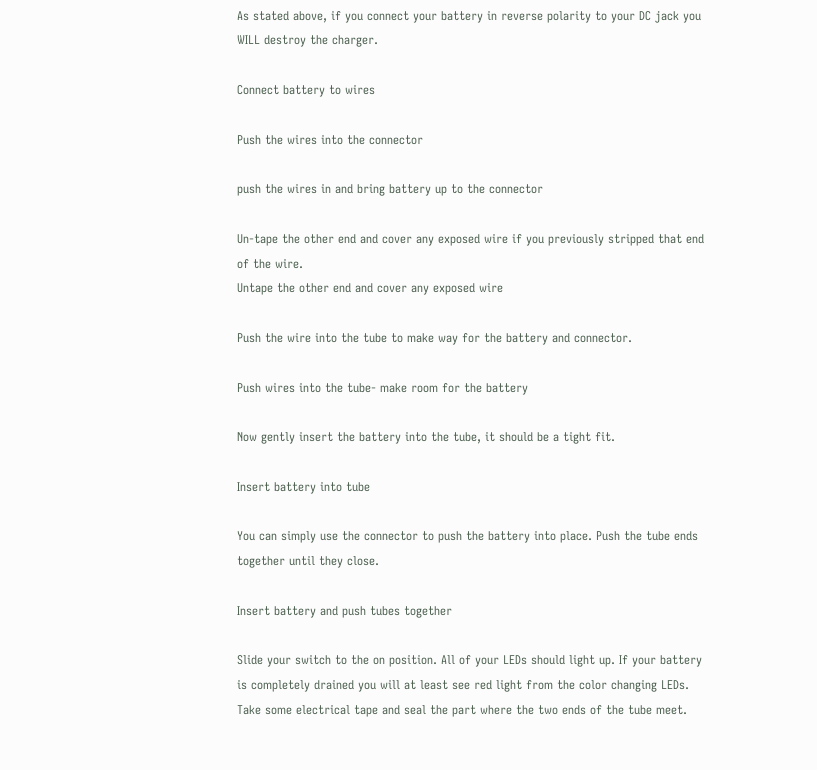As stated above, if you connect your battery in reverse polarity to your DC jack you WILL destroy the charger.

Connect battery to wires

Push the wires into the connector

push the wires in and bring battery up to the connector

Un-tape the other end and cover any exposed wire if you previously stripped that end of the wire.
Untape the other end and cover any exposed wire

Push the wire into the tube to make way for the battery and connector.

Push wires into the tube- make room for the battery

Now gently insert the battery into the tube, it should be a tight fit.

Insert battery into tube

You can simply use the connector to push the battery into place. Push the tube ends together until they close.

Insert battery and push tubes together

Slide your switch to the on position. All of your LEDs should light up. If your battery is completely drained you will at least see red light from the color changing LEDs. Take some electrical tape and seal the part where the two ends of the tube meet.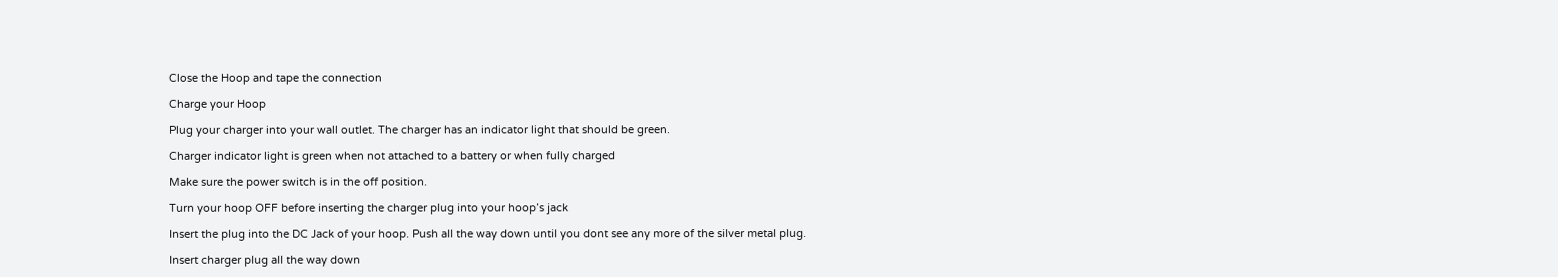Close the Hoop and tape the connection

Charge your Hoop

Plug your charger into your wall outlet. The charger has an indicator light that should be green.

Charger indicator light is green when not attached to a battery or when fully charged

Make sure the power switch is in the off position.

Turn your hoop OFF before inserting the charger plug into your hoop’s jack

Insert the plug into the DC Jack of your hoop. Push all the way down until you dont see any more of the silver metal plug.

Insert charger plug all the way down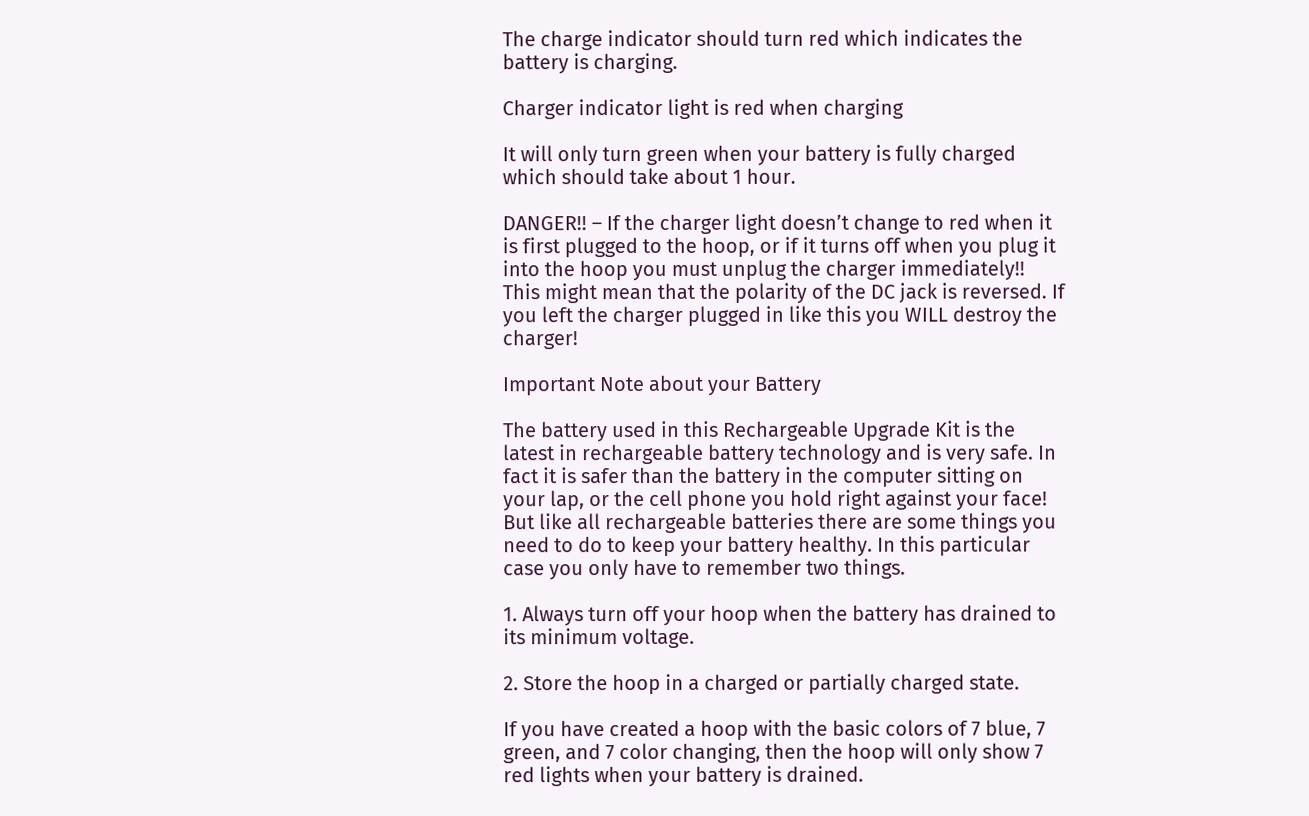The charge indicator should turn red which indicates the battery is charging.

Charger indicator light is red when charging

It will only turn green when your battery is fully charged which should take about 1 hour.

DANGER!! – If the charger light doesn’t change to red when it is first plugged to the hoop, or if it turns off when you plug it into the hoop you must unplug the charger immediately!! This might mean that the polarity of the DC jack is reversed. If you left the charger plugged in like this you WILL destroy the charger!

Important Note about your Battery

The battery used in this Rechargeable Upgrade Kit is the latest in rechargeable battery technology and is very safe. In fact it is safer than the battery in the computer sitting on your lap, or the cell phone you hold right against your face! But like all rechargeable batteries there are some things you need to do to keep your battery healthy. In this particular case you only have to remember two things.

1. Always turn off your hoop when the battery has drained to its minimum voltage.

2. Store the hoop in a charged or partially charged state.

If you have created a hoop with the basic colors of 7 blue, 7 green, and 7 color changing, then the hoop will only show 7 red lights when your battery is drained.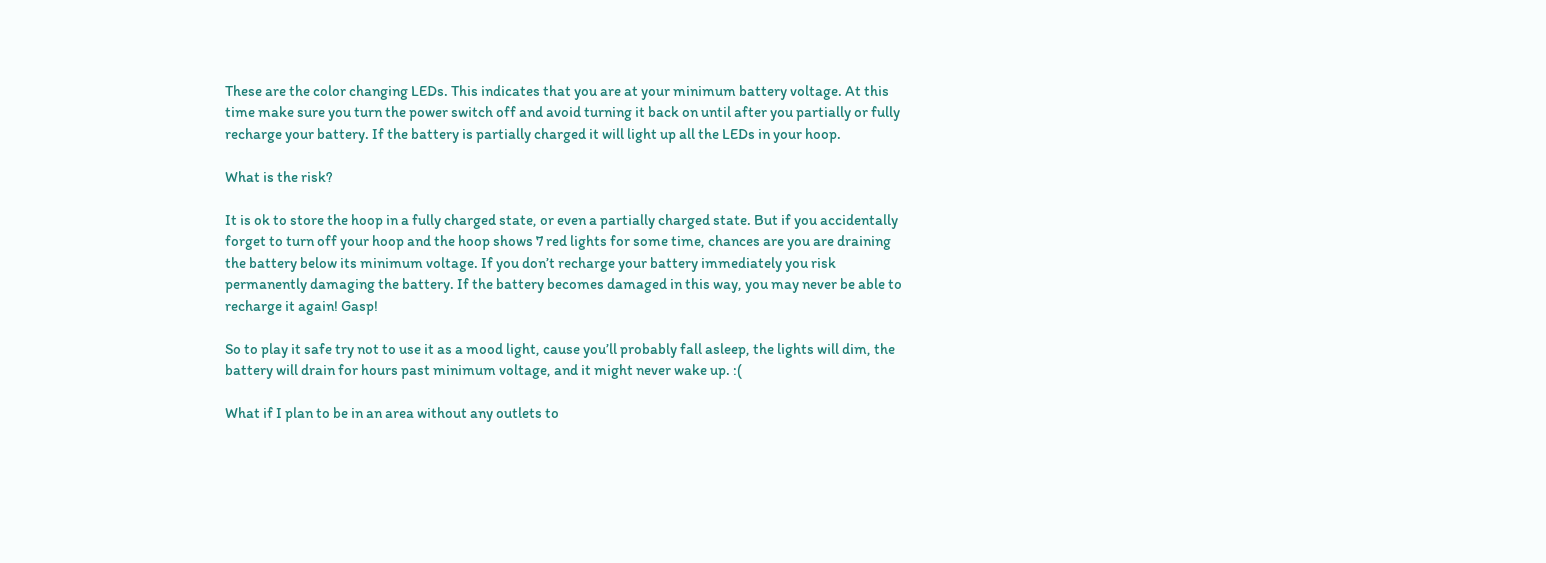These are the color changing LEDs. This indicates that you are at your minimum battery voltage. At this time make sure you turn the power switch off and avoid turning it back on until after you partially or fully recharge your battery. If the battery is partially charged it will light up all the LEDs in your hoop.

What is the risk?

It is ok to store the hoop in a fully charged state, or even a partially charged state. But if you accidentally forget to turn off your hoop and the hoop shows 7 red lights for some time, chances are you are draining the battery below its minimum voltage. If you don’t recharge your battery immediately you risk permanently damaging the battery. If the battery becomes damaged in this way, you may never be able to recharge it again! Gasp!

So to play it safe try not to use it as a mood light, cause you’ll probably fall asleep, the lights will dim, the battery will drain for hours past minimum voltage, and it might never wake up. :(

What if I plan to be in an area without any outlets to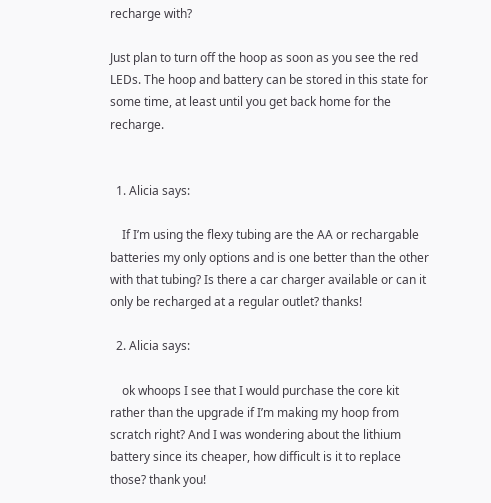recharge with?

Just plan to turn off the hoop as soon as you see the red LEDs. The hoop and battery can be stored in this state for some time, at least until you get back home for the recharge.


  1. Alicia says:

    If I’m using the flexy tubing are the AA or rechargable batteries my only options and is one better than the other with that tubing? Is there a car charger available or can it only be recharged at a regular outlet? thanks!

  2. Alicia says:

    ok whoops I see that I would purchase the core kit rather than the upgrade if I’m making my hoop from scratch right? And I was wondering about the lithium battery since its cheaper, how difficult is it to replace those? thank you!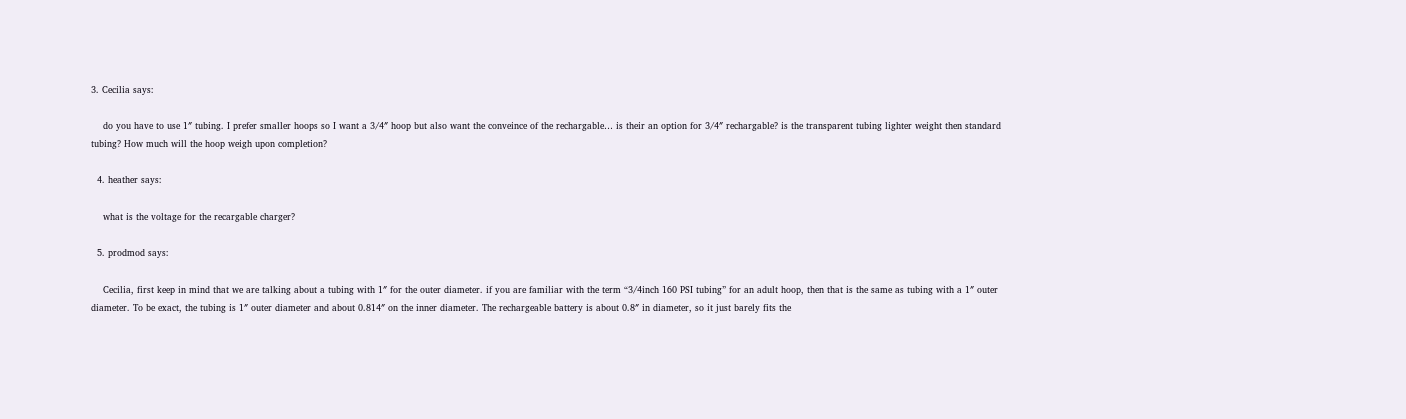3. Cecilia says:

    do you have to use 1″ tubing. I prefer smaller hoops so I want a 3/4″ hoop but also want the conveince of the rechargable… is their an option for 3/4″ rechargable? is the transparent tubing lighter weight then standard tubing? How much will the hoop weigh upon completion?

  4. heather says:

    what is the voltage for the recargable charger?

  5. prodmod says:

    Cecilia, first keep in mind that we are talking about a tubing with 1″ for the outer diameter. if you are familiar with the term “3/4inch 160 PSI tubing” for an adult hoop, then that is the same as tubing with a 1″ outer diameter. To be exact, the tubing is 1″ outer diameter and about 0.814″ on the inner diameter. The rechargeable battery is about 0.8″ in diameter, so it just barely fits the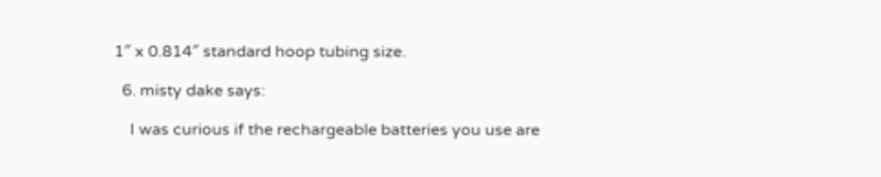1″ x 0.814″ standard hoop tubing size.

  6. misty dake says:

    I was curious if the rechargeable batteries you use are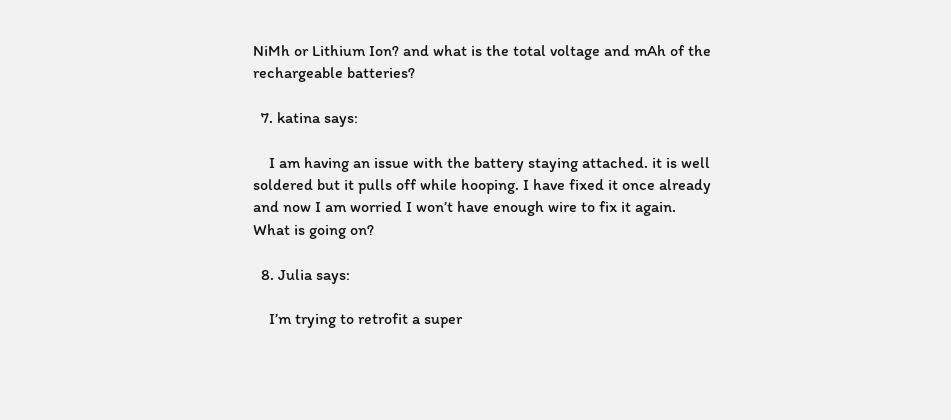NiMh or Lithium Ion? and what is the total voltage and mAh of the rechargeable batteries?

  7. katina says:

    I am having an issue with the battery staying attached. it is well soldered but it pulls off while hooping. I have fixed it once already and now I am worried I won’t have enough wire to fix it again. What is going on?

  8. Julia says:

    I’m trying to retrofit a super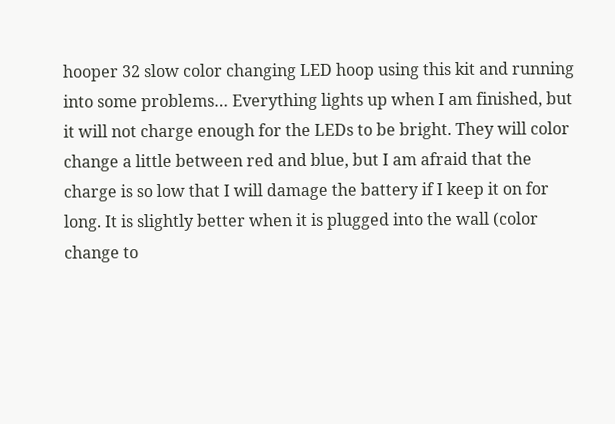hooper 32 slow color changing LED hoop using this kit and running into some problems… Everything lights up when I am finished, but it will not charge enough for the LEDs to be bright. They will color change a little between red and blue, but I am afraid that the charge is so low that I will damage the battery if I keep it on for long. It is slightly better when it is plugged into the wall (color change to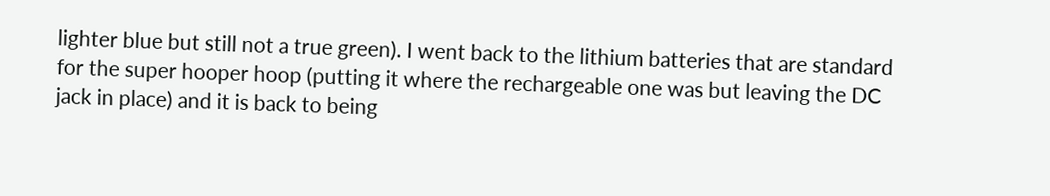lighter blue but still not a true green). I went back to the lithium batteries that are standard for the super hooper hoop (putting it where the rechargeable one was but leaving the DC jack in place) and it is back to being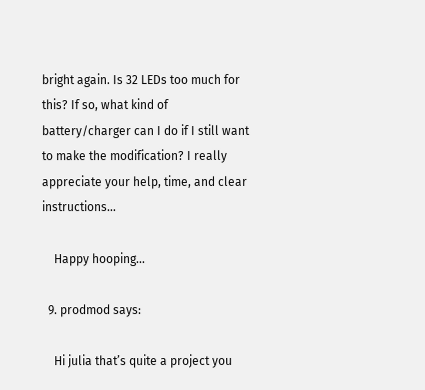bright again. Is 32 LEDs too much for this? If so, what kind of battery/charger can I do if I still want to make the modification? I really appreciate your help, time, and clear instructions…

    Happy hooping…

  9. prodmod says:

    Hi julia that’s quite a project you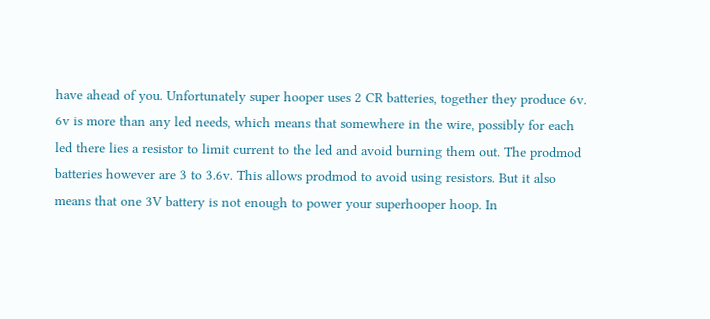have ahead of you. Unfortunately super hooper uses 2 CR batteries, together they produce 6v. 6v is more than any led needs, which means that somewhere in the wire, possibly for each led there lies a resistor to limit current to the led and avoid burning them out. The prodmod batteries however are 3 to 3.6v. This allows prodmod to avoid using resistors. But it also means that one 3V battery is not enough to power your superhooper hoop. In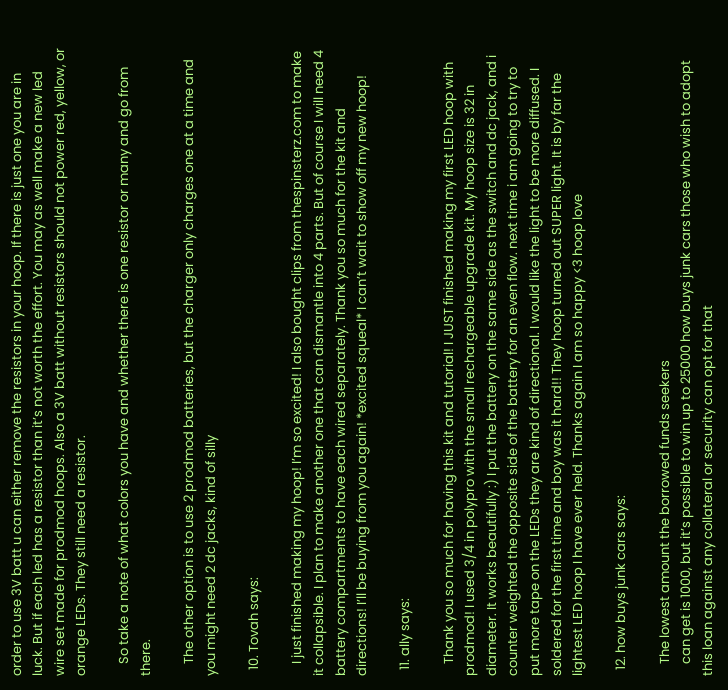order to use 3V batt u can either remove the resistors in your hoop. If there is just one you are in luck. But if each led has a resistor than it’s not worth the effort. You may as well make a new led wire set made for prodmod hoops. Also a 3V batt without resistors should not power red, yellow, or orange LEDs. They still need a resistor.

    So take a note of what colors you have and whether there is one resistor or many and go from there.

    The other option is to use 2 prodmod batteries, but the charger only charges one at a time and you might need 2 dc jacks, kind of silly

  10. Tovah says:

    I just finished making my hoop! I’m so excited! I also bought clips from thespinsterz.com to make it collapsible. I plan to make another one that can dismantle into 4 parts. But of course I will need 4 battery compartments to have each wired separately. Thank you so much for the kit and directions! I’ll be buying from you again! *excited squeal* I can’t wait to show off my new hoop!

  11. ally says:

    Thank you so much for having this kit and tutorial! I JUST finished making my first LED hoop with prodmod! I used 3/4 in polypro with the small rechargeable upgrade kit. My hoop size is 32 in diameter. It works beautifully :) I put the battery on the same side as the switch and dc jack, and i counter weighted the opposite side of the battery for an even flow. next time i am going to try to put more tape on the LEDs they are kind of directional. I would like the light to be more diffused. I soldered for the first time and boy was it hard!! They hoop turned out SUPER light. It is by far the lightest LED hoop I have ever held. Thanks again I am so happy <3 hoop love

  12. how buys junk cars says:

    The lowest amount the borrowed funds seekers
    can get is 1000, but it’s possible to win up to 25000 how buys junk cars those who wish to adopt this loan against any collateral or security can opt for that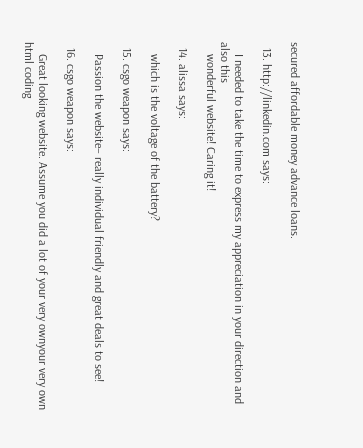secured affordable money advance loans.

  13. http://linkedin.com says:

    I needed to take the time to express my appreciation in your direction and also this
    wonderful website! Caring it!

  14. alissa says:

    which is the voltage of the battery?

  15. csgo weapon says:

    Passion the website– really individual friendly and great deals to see!

  16. csgo weapon says:

    Great looking website. Assume you did a lot of your very ownyour very own html coding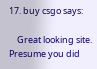17. buy csgo says:

    Great looking site. Presume you did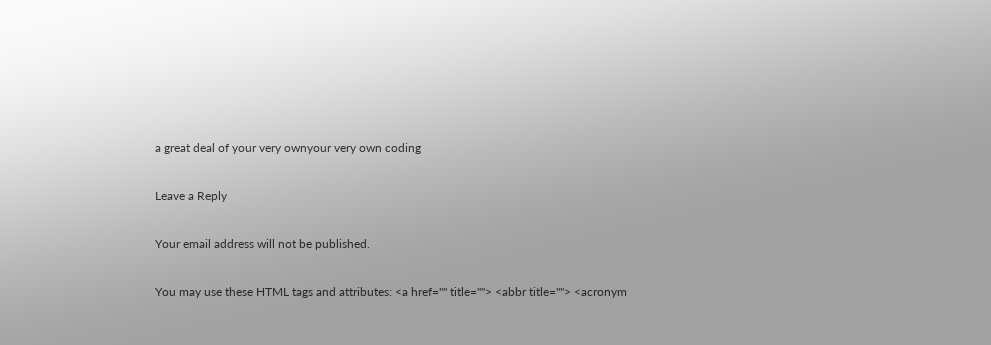a great deal of your very ownyour very own coding

Leave a Reply

Your email address will not be published.

You may use these HTML tags and attributes: <a href="" title=""> <abbr title=""> <acronym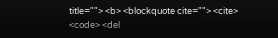title=""> <b> <blockquote cite=""> <cite> <code> <del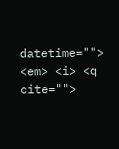datetime=""> <em> <i> <q cite="">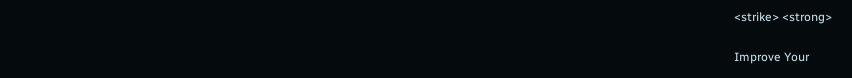<strike> <strong>

Improve Your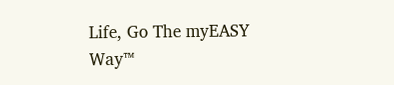Life, Go The myEASY Way™